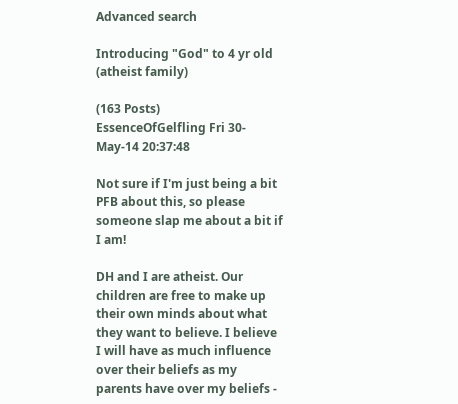Advanced search

Introducing "God" to 4 yr old (atheist family)

(163 Posts)
EssenceOfGelfling Fri 30-May-14 20:37:48

Not sure if I'm just being a bit PFB about this, so please someone slap me about a bit if I am!

DH and I are atheist. Our children are free to make up their own minds about what they want to believe. I believe I will have as much influence over their beliefs as my parents have over my beliefs -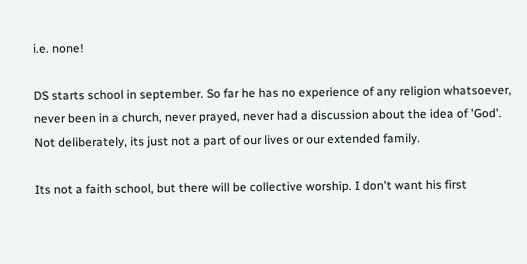i.e. none!

DS starts school in september. So far he has no experience of any religion whatsoever, never been in a church, never prayed, never had a discussion about the idea of 'God'. Not deliberately, its just not a part of our lives or our extended family.

Its not a faith school, but there will be collective worship. I don't want his first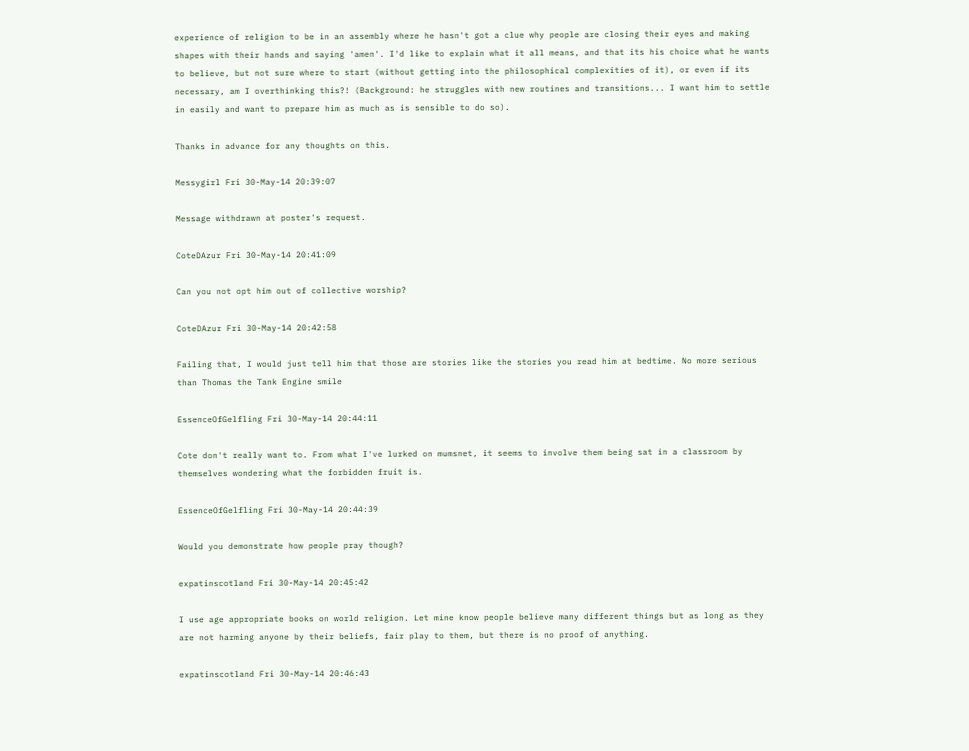experience of religion to be in an assembly where he hasn't got a clue why people are closing their eyes and making shapes with their hands and saying 'amen'. I'd like to explain what it all means, and that its his choice what he wants to believe, but not sure where to start (without getting into the philosophical complexities of it), or even if its necessary, am I overthinking this?! (Background: he struggles with new routines and transitions... I want him to settle in easily and want to prepare him as much as is sensible to do so).

Thanks in advance for any thoughts on this.

Messygirl Fri 30-May-14 20:39:07

Message withdrawn at poster's request.

CoteDAzur Fri 30-May-14 20:41:09

Can you not opt him out of collective worship?

CoteDAzur Fri 30-May-14 20:42:58

Failing that, I would just tell him that those are stories like the stories you read him at bedtime. No more serious than Thomas the Tank Engine smile

EssenceOfGelfling Fri 30-May-14 20:44:11

Cote don't really want to. From what I've lurked on mumsnet, it seems to involve them being sat in a classroom by themselves wondering what the forbidden fruit is.

EssenceOfGelfling Fri 30-May-14 20:44:39

Would you demonstrate how people pray though?

expatinscotland Fri 30-May-14 20:45:42

I use age appropriate books on world religion. Let mine know people believe many different things but as long as they are not harming anyone by their beliefs, fair play to them, but there is no proof of anything.

expatinscotland Fri 30-May-14 20:46:43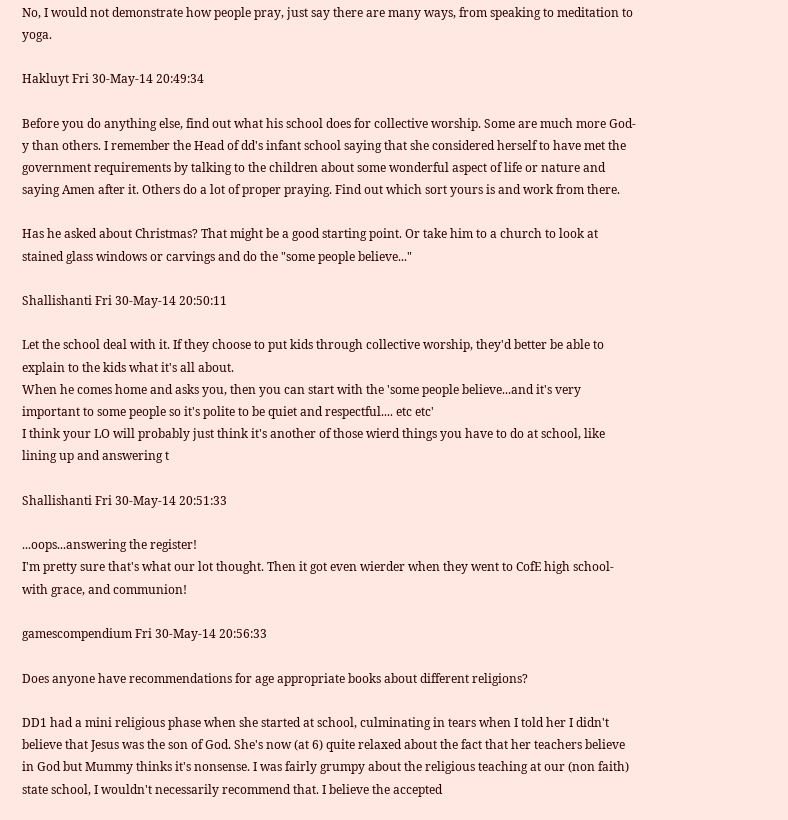No, I would not demonstrate how people pray, just say there are many ways, from speaking to meditation to yoga.

Hakluyt Fri 30-May-14 20:49:34

Before you do anything else, find out what his school does for collective worship. Some are much more God-y than others. I remember the Head of dd's infant school saying that she considered herself to have met the government requirements by talking to the children about some wonderful aspect of life or nature and saying Amen after it. Others do a lot of proper praying. Find out which sort yours is and work from there.

Has he asked about Christmas? That might be a good starting point. Or take him to a church to look at stained glass windows or carvings and do the "some people believe..."

Shallishanti Fri 30-May-14 20:50:11

Let the school deal with it. If they choose to put kids through collective worship, they'd better be able to explain to the kids what it's all about.
When he comes home and asks you, then you can start with the 'some people believe...and it's very important to some people so it's polite to be quiet and respectful.... etc etc'
I think your LO will probably just think it's another of those wierd things you have to do at school, like lining up and answering t

Shallishanti Fri 30-May-14 20:51:33

...oops...answering the register!
I'm pretty sure that's what our lot thought. Then it got even wierder when they went to CofE high school- with grace, and communion!

gamescompendium Fri 30-May-14 20:56:33

Does anyone have recommendations for age appropriate books about different religions?

DD1 had a mini religious phase when she started at school, culminating in tears when I told her I didn't believe that Jesus was the son of God. She's now (at 6) quite relaxed about the fact that her teachers believe in God but Mummy thinks it's nonsense. I was fairly grumpy about the religious teaching at our (non faith) state school, I wouldn't necessarily recommend that. I believe the accepted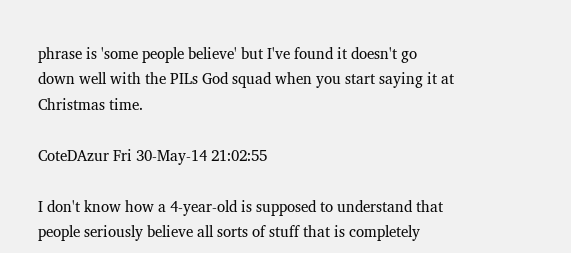phrase is 'some people believe' but I've found it doesn't go down well with the PILs God squad when you start saying it at Christmas time.

CoteDAzur Fri 30-May-14 21:02:55

I don't know how a 4-year-old is supposed to understand that people seriously believe all sorts of stuff that is completely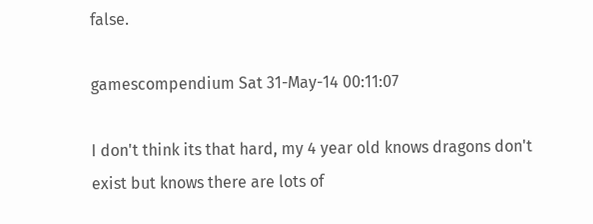false.

gamescompendium Sat 31-May-14 00:11:07

I don't think its that hard, my 4 year old knows dragons don't exist but knows there are lots of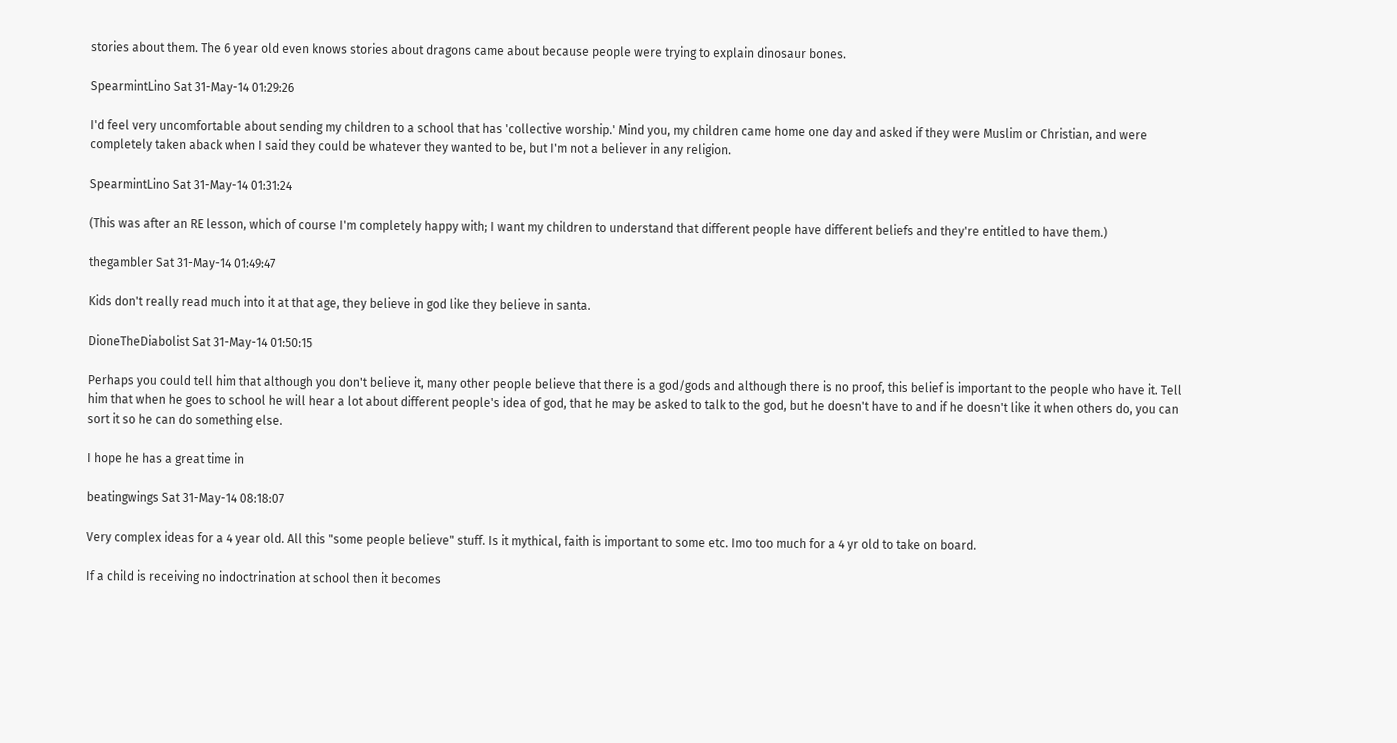stories about them. The 6 year old even knows stories about dragons came about because people were trying to explain dinosaur bones.

SpearmintLino Sat 31-May-14 01:29:26

I'd feel very uncomfortable about sending my children to a school that has 'collective worship.' Mind you, my children came home one day and asked if they were Muslim or Christian, and were completely taken aback when I said they could be whatever they wanted to be, but I'm not a believer in any religion.

SpearmintLino Sat 31-May-14 01:31:24

(This was after an RE lesson, which of course I'm completely happy with; I want my children to understand that different people have different beliefs and they're entitled to have them.)

thegambler Sat 31-May-14 01:49:47

Kids don't really read much into it at that age, they believe in god like they believe in santa.

DioneTheDiabolist Sat 31-May-14 01:50:15

Perhaps you could tell him that although you don't believe it, many other people believe that there is a god/gods and although there is no proof, this belief is important to the people who have it. Tell him that when he goes to school he will hear a lot about different people's idea of god, that he may be asked to talk to the god, but he doesn't have to and if he doesn't like it when others do, you can sort it so he can do something else.

I hope he has a great time in

beatingwings Sat 31-May-14 08:18:07

Very complex ideas for a 4 year old. All this "some people believe" stuff. Is it mythical, faith is important to some etc. Imo too much for a 4 yr old to take on board.

If a child is receiving no indoctrination at school then it becomes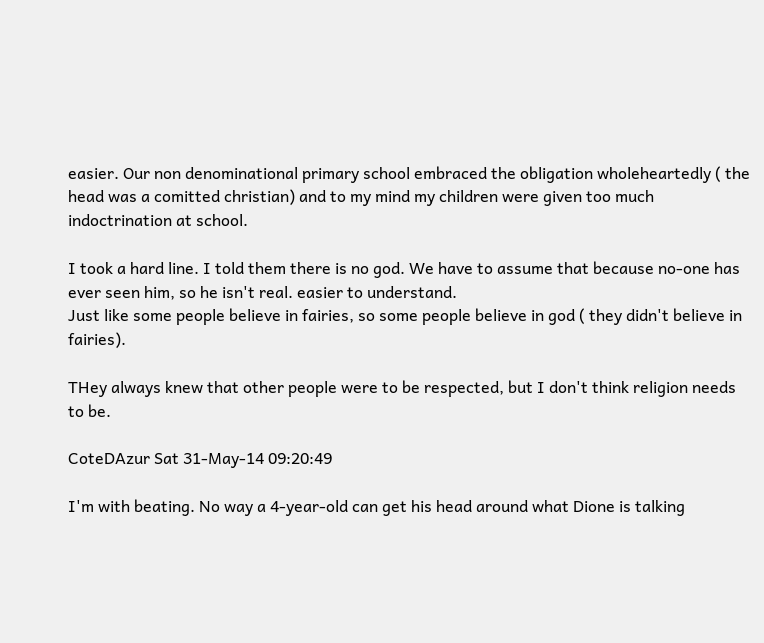easier. Our non denominational primary school embraced the obligation wholeheartedly ( the head was a comitted christian) and to my mind my children were given too much indoctrination at school.

I took a hard line. I told them there is no god. We have to assume that because no-one has ever seen him, so he isn't real. easier to understand.
Just like some people believe in fairies, so some people believe in god ( they didn't believe in fairies).

THey always knew that other people were to be respected, but I don't think religion needs to be.

CoteDAzur Sat 31-May-14 09:20:49

I'm with beating. No way a 4-year-old can get his head around what Dione is talking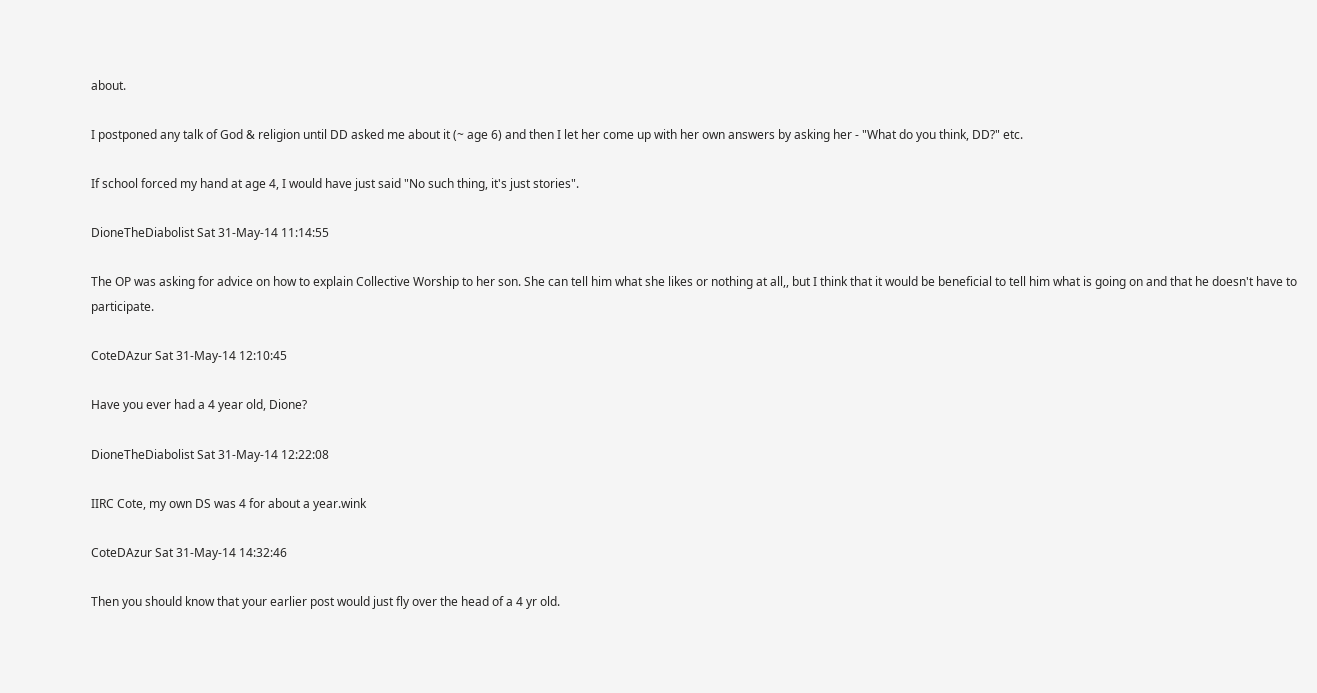about.

I postponed any talk of God & religion until DD asked me about it (~ age 6) and then I let her come up with her own answers by asking her - "What do you think, DD?" etc.

If school forced my hand at age 4, I would have just said "No such thing, it's just stories".

DioneTheDiabolist Sat 31-May-14 11:14:55

The OP was asking for advice on how to explain Collective Worship to her son. She can tell him what she likes or nothing at all,, but I think that it would be beneficial to tell him what is going on and that he doesn't have to participate.

CoteDAzur Sat 31-May-14 12:10:45

Have you ever had a 4 year old, Dione?

DioneTheDiabolist Sat 31-May-14 12:22:08

IIRC Cote, my own DS was 4 for about a year.wink

CoteDAzur Sat 31-May-14 14:32:46

Then you should know that your earlier post would just fly over the head of a 4 yr old.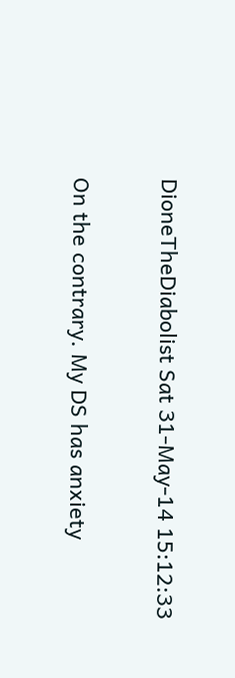DioneTheDiabolist Sat 31-May-14 15:12:33

On the contrary. My DS has anxiety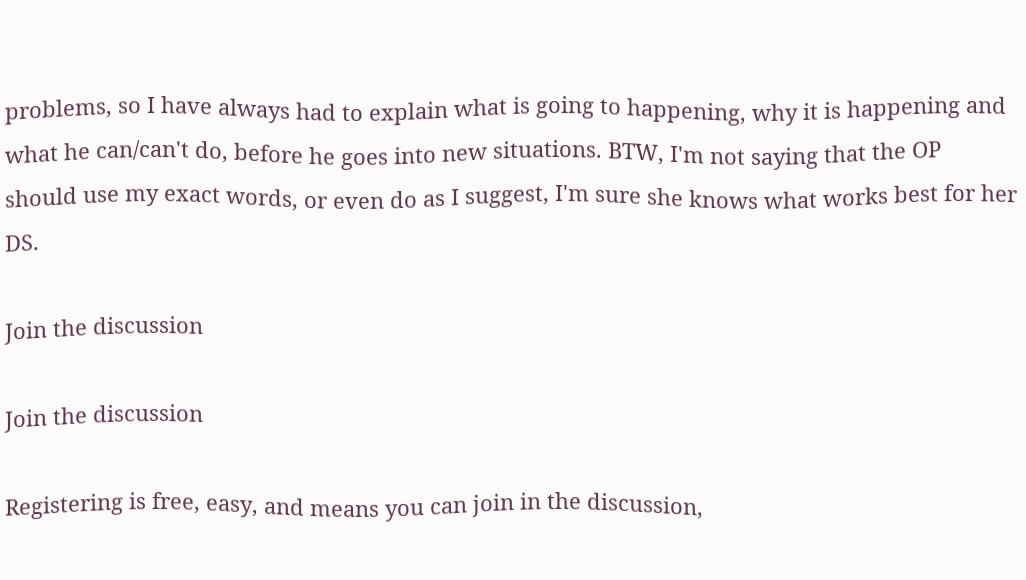problems, so I have always had to explain what is going to happening, why it is happening and what he can/can't do, before he goes into new situations. BTW, I'm not saying that the OP should use my exact words, or even do as I suggest, I'm sure she knows what works best for her DS.

Join the discussion

Join the discussion

Registering is free, easy, and means you can join in the discussion,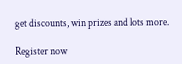get discounts, win prizes and lots more.

Register now